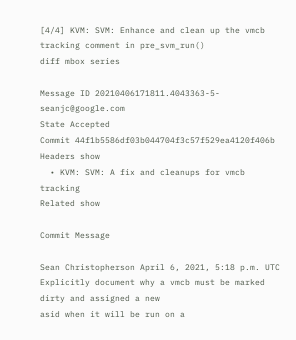[4/4] KVM: SVM: Enhance and clean up the vmcb tracking comment in pre_svm_run()
diff mbox series

Message ID 20210406171811.4043363-5-seanjc@google.com
State Accepted
Commit 44f1b5586df03b044704f3c57f529ea4120f406b
Headers show
  • KVM: SVM: A fix and cleanups for vmcb tracking
Related show

Commit Message

Sean Christopherson April 6, 2021, 5:18 p.m. UTC
Explicitly document why a vmcb must be marked dirty and assigned a new
asid when it will be run on a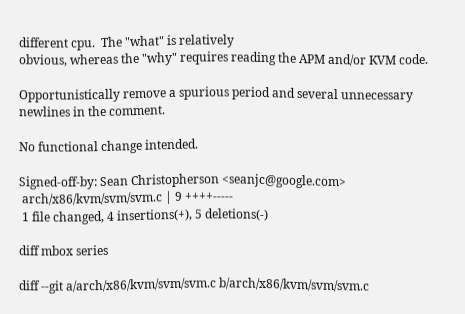different cpu.  The "what" is relatively
obvious, whereas the "why" requires reading the APM and/or KVM code.

Opportunistically remove a spurious period and several unnecessary
newlines in the comment.

No functional change intended.

Signed-off-by: Sean Christopherson <seanjc@google.com>
 arch/x86/kvm/svm/svm.c | 9 ++++-----
 1 file changed, 4 insertions(+), 5 deletions(-)

diff mbox series

diff --git a/arch/x86/kvm/svm/svm.c b/arch/x86/kvm/svm/svm.c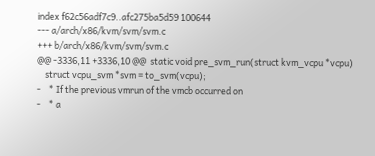index f62c56adf7c9..afc275ba5d59 100644
--- a/arch/x86/kvm/svm/svm.c
+++ b/arch/x86/kvm/svm/svm.c
@@ -3336,11 +3336,10 @@  static void pre_svm_run(struct kvm_vcpu *vcpu)
    struct vcpu_svm *svm = to_svm(vcpu);
-    * If the previous vmrun of the vmcb occurred on
-    * a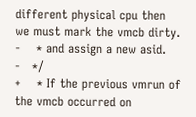different physical cpu then we must mark the vmcb dirty.
-    * and assign a new asid.
-   */
+    * If the previous vmrun of the vmcb occurred on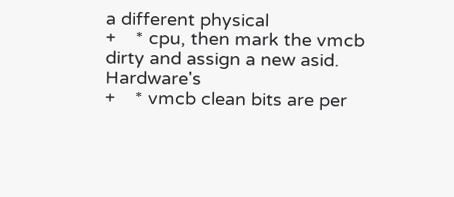a different physical
+    * cpu, then mark the vmcb dirty and assign a new asid.  Hardware's
+    * vmcb clean bits are per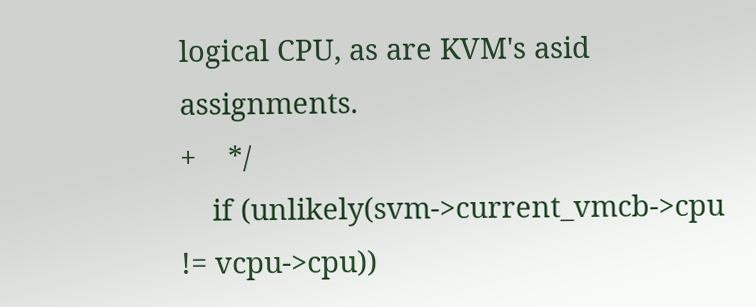logical CPU, as are KVM's asid assignments.
+    */
    if (unlikely(svm->current_vmcb->cpu != vcpu->cpu))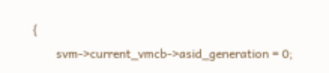{
        svm->current_vmcb->asid_generation = 0;